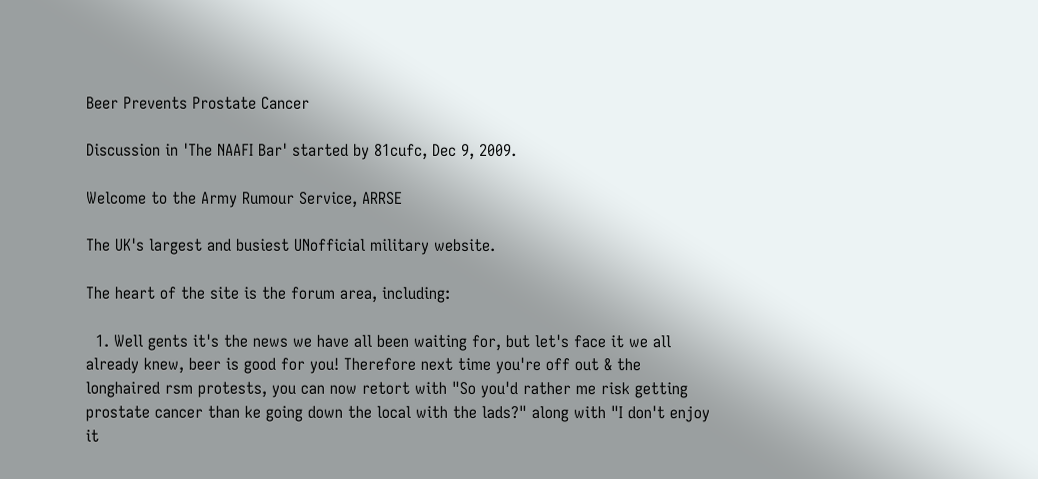Beer Prevents Prostate Cancer

Discussion in 'The NAAFI Bar' started by 81cufc, Dec 9, 2009.

Welcome to the Army Rumour Service, ARRSE

The UK's largest and busiest UNofficial military website.

The heart of the site is the forum area, including:

  1. Well gents it's the news we have all been waiting for, but let's face it we all already knew, beer is good for you! Therefore next time you're off out & the longhaired rsm protests, you can now retort with "So you'd rather me risk getting prostate cancer than ke going down the local with the lads?" along with "I don't enjoy it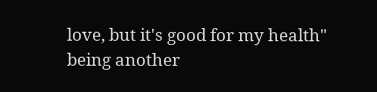love, but it's good for my health" being another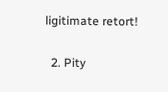ligitimate retort!

  2. Pity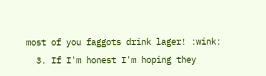most of you faggots drink lager! :wink:
  3. If I'm honest I'm hoping they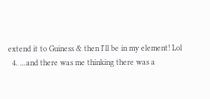extend it to Guiness & then I'll be in my element! Lol
  4. ...and there was me thinking there was a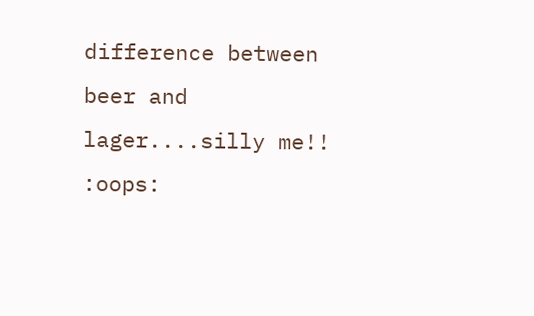difference between beer and lager....silly me!! :oops: